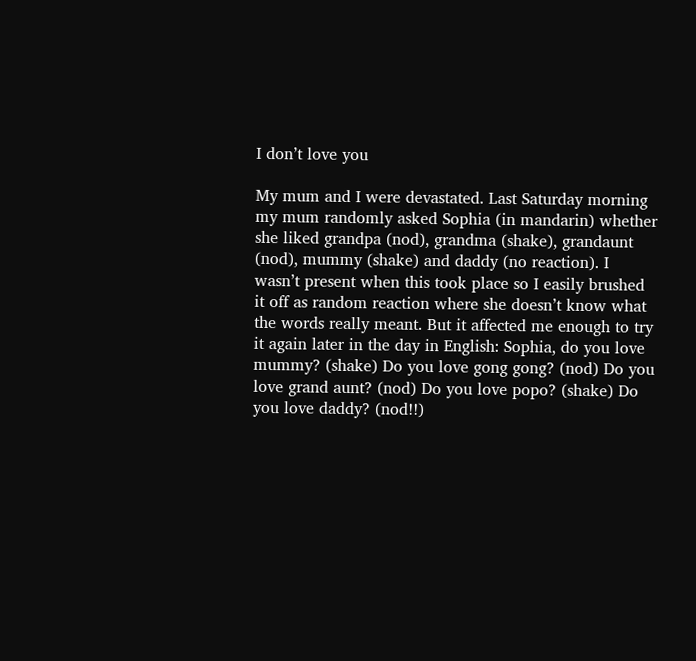I don’t love you

My mum and I were devastated. Last Saturday morning my mum randomly asked Sophia (in mandarin) whether she liked grandpa (nod), grandma (shake), grandaunt (nod), mummy (shake) and daddy (no reaction). I wasn’t present when this took place so I easily brushed it off as random reaction where she doesn’t know what the words really meant. But it affected me enough to try it again later in the day in English: Sophia, do you love mummy? (shake) Do you love gong gong? (nod) Do you love grand aunt? (nod) Do you love popo? (shake) Do you love daddy? (nod!!)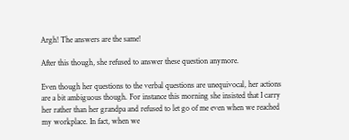Argh! The answers are the same!

After this though, she refused to answer these question anymore.

Even though her questions to the verbal questions are unequivocal, her actions are a bit ambiguous though. For instance this morning she insisted that I carry her rather than her grandpa and refused to let go of me even when we reached my workplace. In fact, when we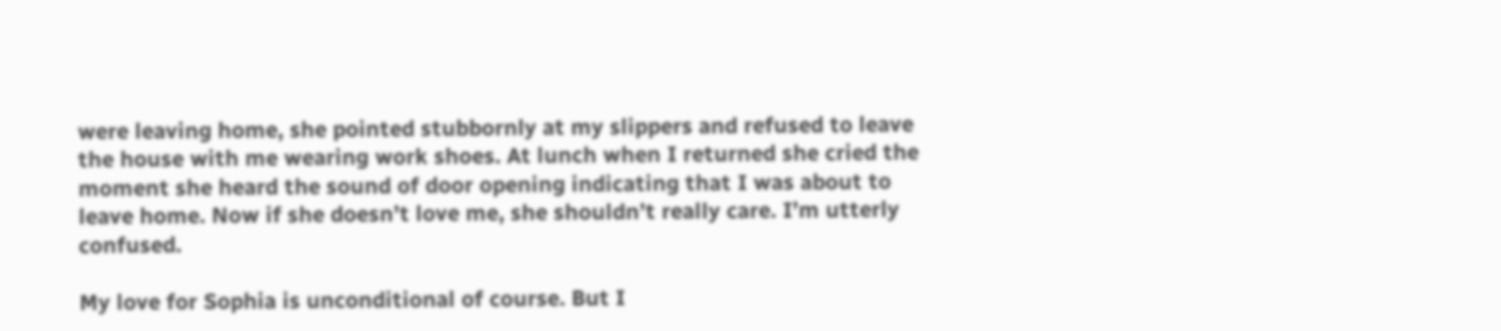were leaving home, she pointed stubbornly at my slippers and refused to leave the house with me wearing work shoes. At lunch when I returned she cried the moment she heard the sound of door opening indicating that I was about to leave home. Now if she doesn’t love me, she shouldn’t really care. I’m utterly confused.

My love for Sophia is unconditional of course. But I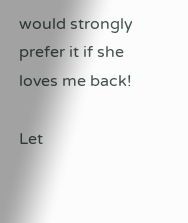would strongly prefer it if she loves me back!

Let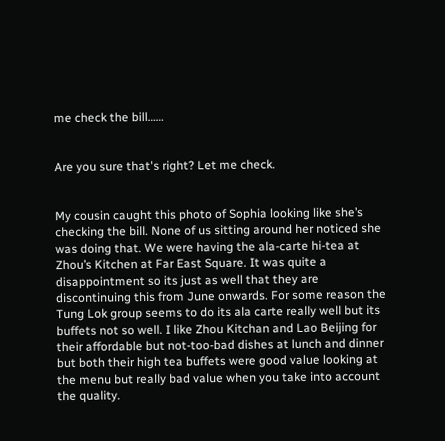me check the bill……


Are you sure that's right? Let me check.


My cousin caught this photo of Sophia looking like she’s checking the bill. None of us sitting around her noticed she was doing that. We were having the ala-carte hi-tea at Zhou’s Kitchen at Far East Square. It was quite a disappointment so its just as well that they are discontinuing this from June onwards. For some reason the Tung Lok group seems to do its ala carte really well but its buffets not so well. I like Zhou Kitchan and Lao Beijing for their affordable but not-too-bad dishes at lunch and dinner but both their high tea buffets were good value looking at the menu but really bad value when you take into account the quality.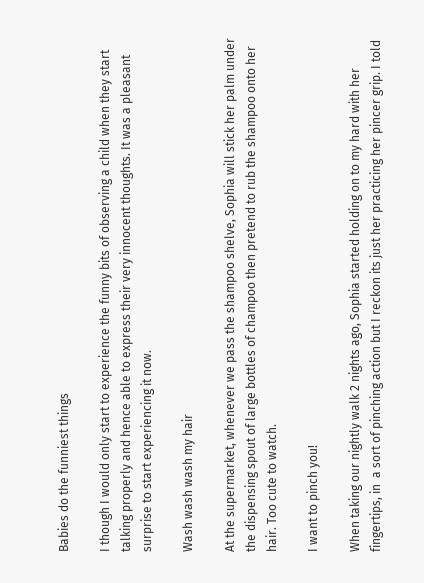Babies do the funniest things

I though I would only start to experience the funny bits of observing a child when they start talking properly and hence able to express their very innocent thoughts. It was a pleasant surprise to start experiencing it now.

Wash wash wash my hair

At the supermarket, whenever we pass the shampoo shelve, Sophia will stick her palm under the dispensing spout of large bottles of champoo then pretend to rub the shampoo onto her hair. Too cute to watch.

I want to pinch you!

When taking our nightly walk 2 nights ago, Sophia started holding on to my hard with her fingertips, in  a sort of pinching action but I reckon its just her practicing her pincer grip. I told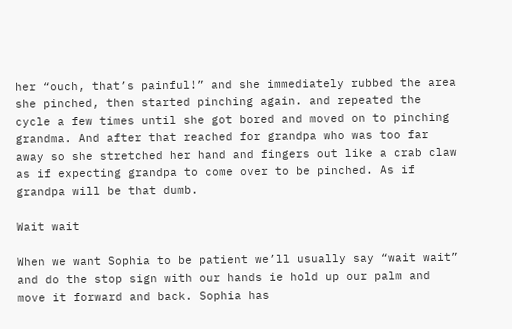her “ouch, that’s painful!” and she immediately rubbed the area she pinched, then started pinching again. and repeated the cycle a few times until she got bored and moved on to pinching grandma. And after that reached for grandpa who was too far away so she stretched her hand and fingers out like a crab claw as if expecting grandpa to come over to be pinched. As if grandpa will be that dumb.

Wait wait

When we want Sophia to be patient we’ll usually say “wait wait” and do the stop sign with our hands ie hold up our palm and move it forward and back. Sophia has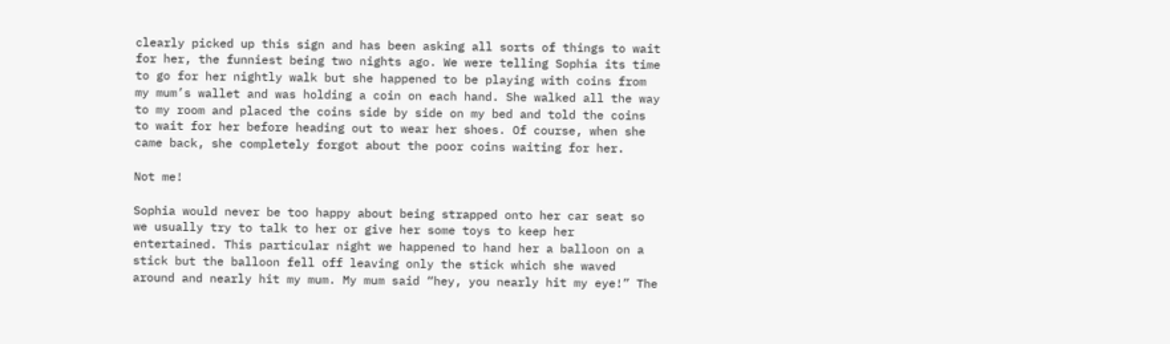clearly picked up this sign and has been asking all sorts of things to wait for her, the funniest being two nights ago. We were telling Sophia its time to go for her nightly walk but she happened to be playing with coins from my mum’s wallet and was holding a coin on each hand. She walked all the way to my room and placed the coins side by side on my bed and told the coins to wait for her before heading out to wear her shoes. Of course, when she came back, she completely forgot about the poor coins waiting for her.

Not me!

Sophia would never be too happy about being strapped onto her car seat so we usually try to talk to her or give her some toys to keep her entertained. This particular night we happened to hand her a balloon on a stick but the balloon fell off leaving only the stick which she waved around and nearly hit my mum. My mum said “hey, you nearly hit my eye!” The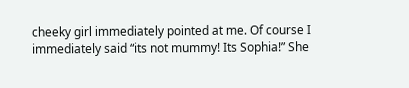cheeky girl immediately pointed at me. Of course I immediately said “its not mummy! Its Sophia!” She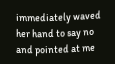immediately waved her hand to say no and pointed at me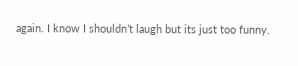again. I know I shouldn’t laugh but its just too funny.